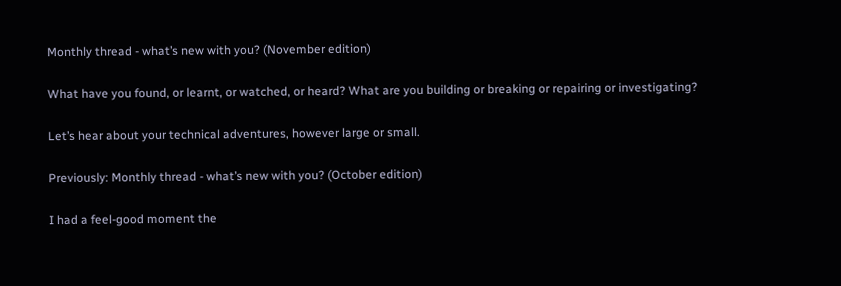Monthly thread - what’s new with you? (November edition)

What have you found, or learnt, or watched, or heard? What are you building or breaking or repairing or investigating?

Let’s hear about your technical adventures, however large or small.

Previously: Monthly thread - what’s new with you? (October edition)

I had a feel-good moment the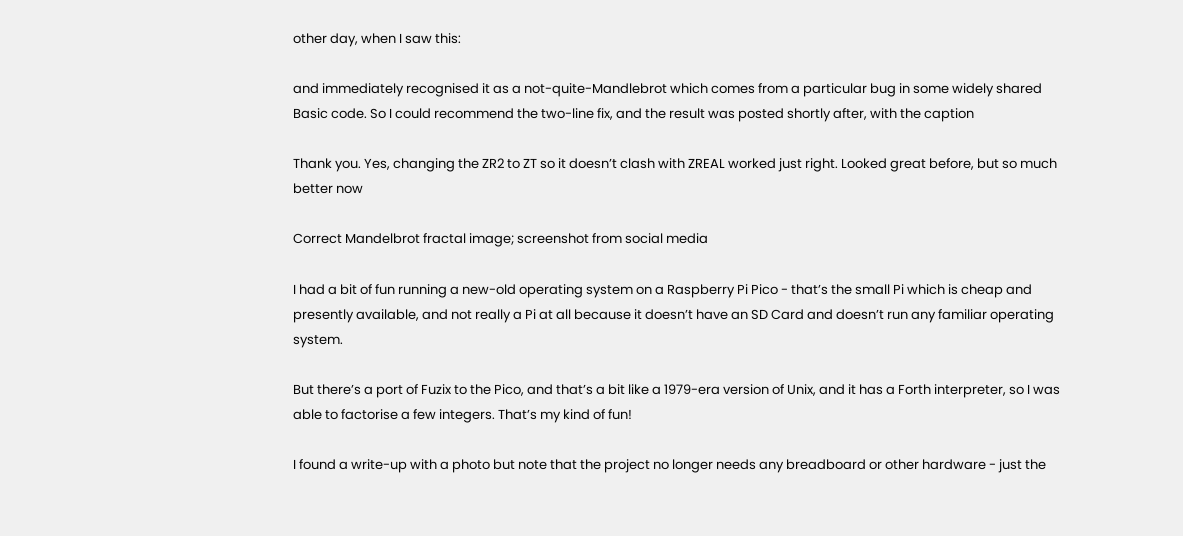other day, when I saw this:

and immediately recognised it as a not-quite-Mandlebrot which comes from a particular bug in some widely shared Basic code. So I could recommend the two-line fix, and the result was posted shortly after, with the caption

Thank you. Yes, changing the ZR2 to ZT so it doesn’t clash with ZREAL worked just right. Looked great before, but so much better now

Correct Mandelbrot fractal image; screenshot from social media

I had a bit of fun running a new-old operating system on a Raspberry Pi Pico - that’s the small Pi which is cheap and presently available, and not really a Pi at all because it doesn’t have an SD Card and doesn’t run any familiar operating system.

But there’s a port of Fuzix to the Pico, and that’s a bit like a 1979-era version of Unix, and it has a Forth interpreter, so I was able to factorise a few integers. That’s my kind of fun!

I found a write-up with a photo but note that the project no longer needs any breadboard or other hardware - just the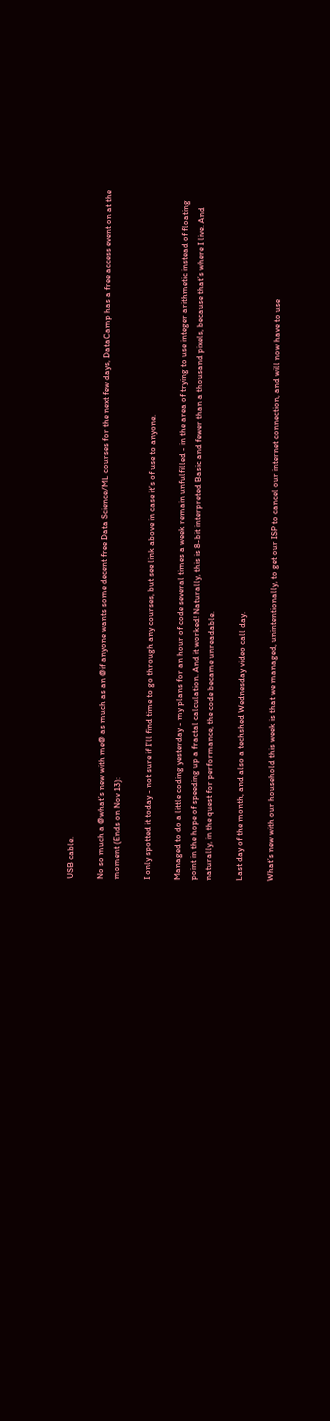USB cable.

No so much a @what’s new with me@ as much as an @if anyone wants some decent free Data Science/ML courses for the next few days, DataCamp has a free access event on at the moment (Ends on Nov 13):

I only spotted it today - not sure if I’ll find time to go through any courses, but see link above in case it’s of use to anyone.

Managed to do a little coding yesterday - my plans for an hour of code several times a week remain unfulfilled - in the area of trying to use integer arithmetic instead of floating point in the hope of speeding up a fractal calculation. And it worked! Naturally, this is 8-bit interpreted Basic and fewer than a thousand pixels, because that’s where I live. And naturally, in the quest for performance, the code became unreadable.

Last day of the month, and also a techshed Wednesday video call day.

What’s new with our household this week is that we managed, unintentionally, to get our ISP to cancel our internet connection, and will now have to use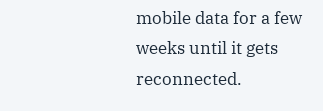mobile data for a few weeks until it gets reconnected.